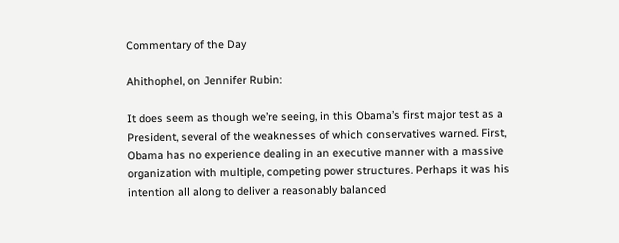Commentary of the Day

Ahithophel, on Jennifer Rubin:

It does seem as though we’re seeing, in this Obama’s first major test as a President, several of the weaknesses of which conservatives warned. First, Obama has no experience dealing in an executive manner with a massive organization with multiple, competing power structures. Perhaps it was his intention all along to deliver a reasonably balanced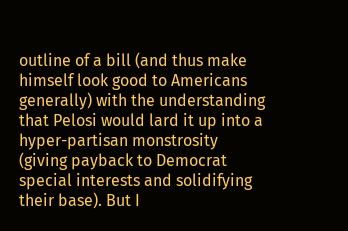outline of a bill (and thus make himself look good to Americans generally) with the understanding that Pelosi would lard it up into a hyper-partisan monstrosity (giving payback to Democrat special interests and solidifying their base). But I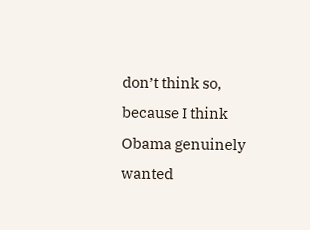don’t think so, because I think Obama genuinely wanted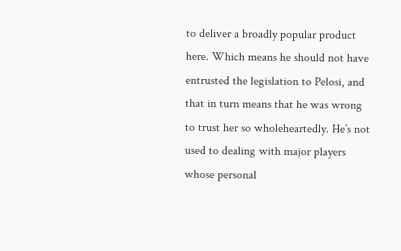to deliver a broadly popular product here. Which means he should not have entrusted the legislation to Pelosi, and that in turn means that he was wrong to trust her so wholeheartedly. He’s not used to dealing with major players whose personal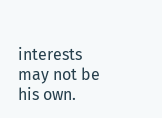interests may not be his own.